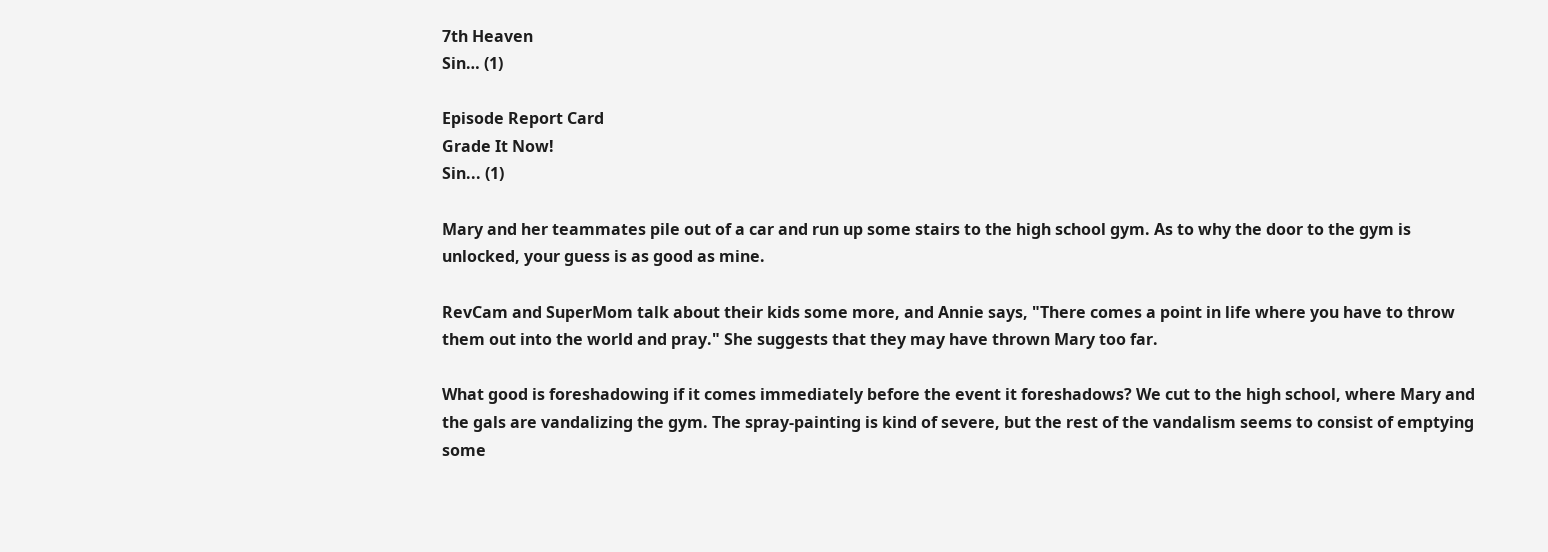7th Heaven
Sin… (1)

Episode Report Card
Grade It Now!
Sin... (1)

Mary and her teammates pile out of a car and run up some stairs to the high school gym. As to why the door to the gym is unlocked, your guess is as good as mine.

RevCam and SuperMom talk about their kids some more, and Annie says, "There comes a point in life where you have to throw them out into the world and pray." She suggests that they may have thrown Mary too far.

What good is foreshadowing if it comes immediately before the event it foreshadows? We cut to the high school, where Mary and the gals are vandalizing the gym. The spray-painting is kind of severe, but the rest of the vandalism seems to consist of emptying some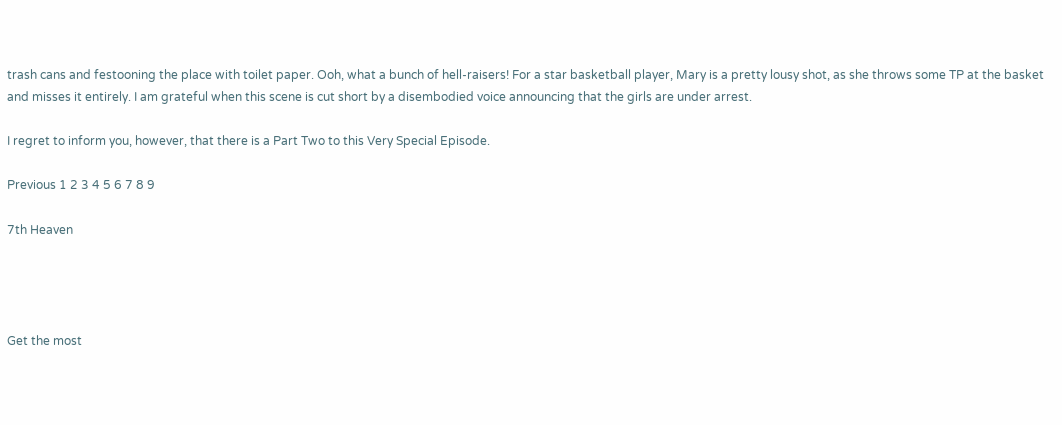trash cans and festooning the place with toilet paper. Ooh, what a bunch of hell-raisers! For a star basketball player, Mary is a pretty lousy shot, as she throws some TP at the basket and misses it entirely. I am grateful when this scene is cut short by a disembodied voice announcing that the girls are under arrest.

I regret to inform you, however, that there is a Part Two to this Very Special Episode.

Previous 1 2 3 4 5 6 7 8 9

7th Heaven




Get the most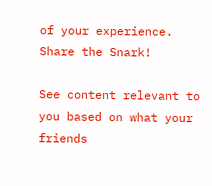of your experience.
Share the Snark!

See content relevant to you based on what your friends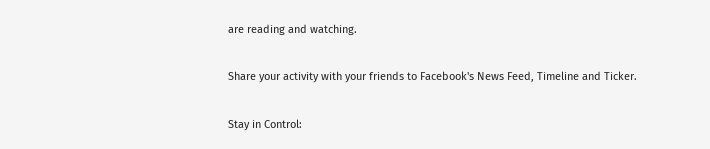are reading and watching.

Share your activity with your friends to Facebook's News Feed, Timeline and Ticker.

Stay in Control: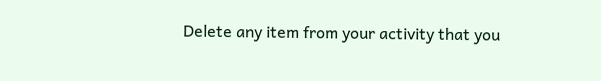Delete any item from your activity that you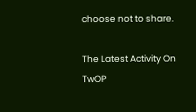choose not to share.

The Latest Activity On TwOP